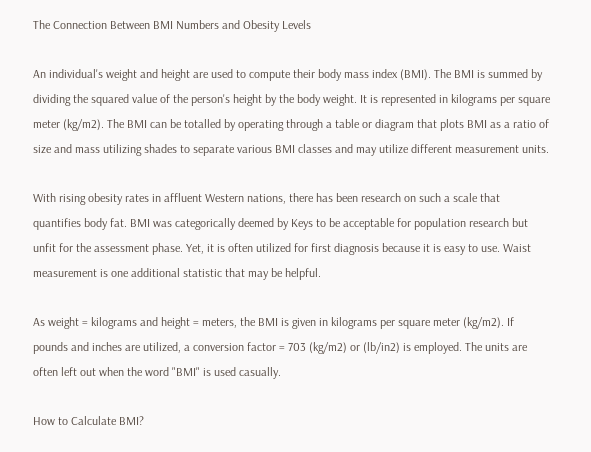The Connection Between BMI Numbers and Obesity Levels

An individual's weight and height are used to compute their body mass index (BMI). The BMI is summed by dividing the squared value of the person's height by the body weight. It is represented in kilograms per square meter (kg/m2). The BMI can be totalled by operating through a table or diagram that plots BMI as a ratio of size and mass utilizing shades to separate various BMI classes and may utilize different measurement units.

With rising obesity rates in affluent Western nations, there has been research on such a scale that quantifies body fat. BMI was categorically deemed by Keys to be acceptable for population research but unfit for the assessment phase. Yet, it is often utilized for first diagnosis because it is easy to use. Waist measurement is one additional statistic that may be helpful.

As weight = kilograms and height = meters, the BMI is given in kilograms per square meter (kg/m2). If pounds and inches are utilized, a conversion factor = 703 (kg/m2) or (lb/in2) is employed. The units are often left out when the word "BMI" is used casually.

How to Calculate BMI?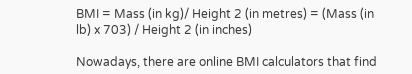BMI = Mass (in kg)/ Height 2 (in metres) = (Mass (in lb) x 703) / Height 2 (in inches)

Nowadays, there are online BMI calculators that find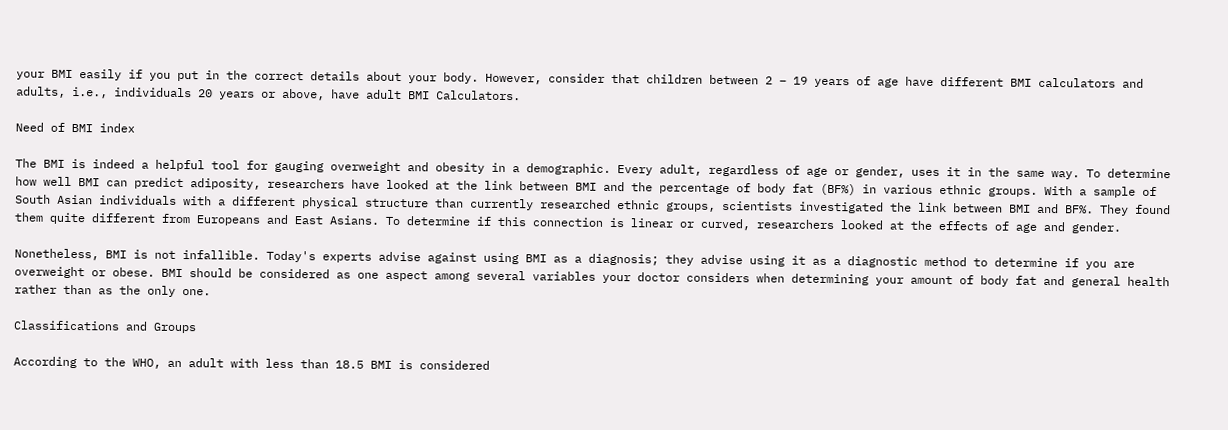your BMI easily if you put in the correct details about your body. However, consider that children between 2 – 19 years of age have different BMI calculators and adults, i.e., individuals 20 years or above, have adult BMI Calculators.

Need of BMI index

The BMI is indeed a helpful tool for gauging overweight and obesity in a demographic. Every adult, regardless of age or gender, uses it in the same way. To determine how well BMI can predict adiposity, researchers have looked at the link between BMI and the percentage of body fat (BF%) in various ethnic groups. With a sample of South Asian individuals with a different physical structure than currently researched ethnic groups, scientists investigated the link between BMI and BF%. They found them quite different from Europeans and East Asians. To determine if this connection is linear or curved, researchers looked at the effects of age and gender.

Nonetheless, BMI is not infallible. Today's experts advise against using BMI as a diagnosis; they advise using it as a diagnostic method to determine if you are overweight or obese. BMI should be considered as one aspect among several variables your doctor considers when determining your amount of body fat and general health rather than as the only one.

Classifications and Groups

According to the WHO, an adult with less than 18.5 BMI is considered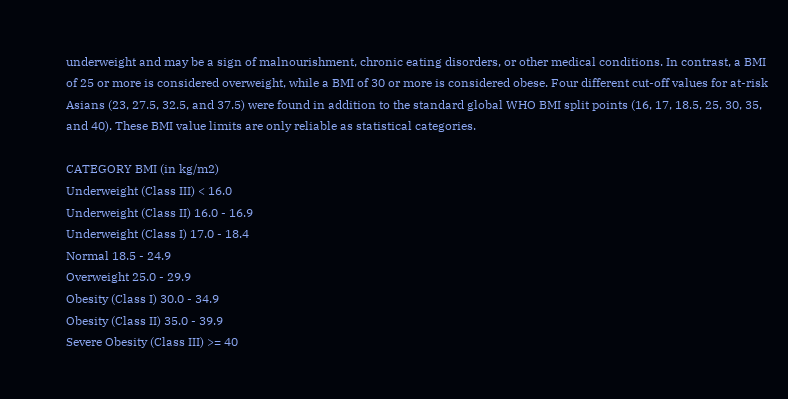underweight and may be a sign of malnourishment, chronic eating disorders, or other medical conditions. In contrast, a BMI of 25 or more is considered overweight, while a BMI of 30 or more is considered obese. Four different cut-off values for at-risk Asians (23, 27.5, 32.5, and 37.5) were found in addition to the standard global WHO BMI split points (16, 17, 18.5, 25, 30, 35, and 40). These BMI value limits are only reliable as statistical categories.

CATEGORY BMI (in kg/m2)
Underweight (Class III) < 16.0
Underweight (Class II) 16.0 - 16.9
Underweight (Class I) 17.0 - 18.4
Normal 18.5 - 24.9
Overweight 25.0 - 29.9
Obesity (Class I) 30.0 - 34.9
Obesity (Class II) 35.0 - 39.9
Severe Obesity (Class III) >= 40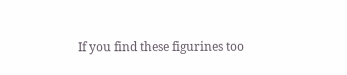If you find these figurines too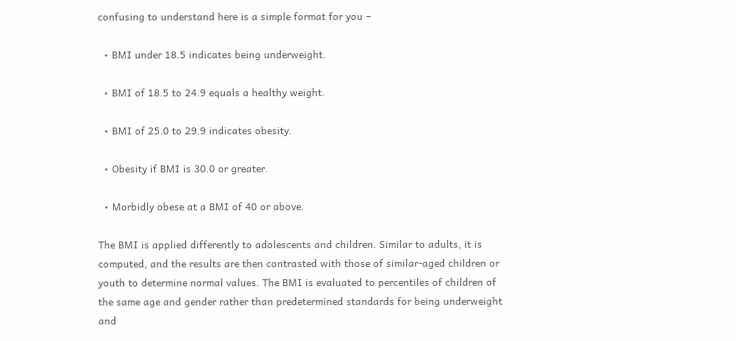confusing to understand here is a simple format for you −

  • BMI under 18.5 indicates being underweight.

  • BMI of 18.5 to 24.9 equals a healthy weight.

  • BMI of 25.0 to 29.9 indicates obesity.

  • Obesity if BMI is 30.0 or greater.

  • Morbidly obese at a BMI of 40 or above.

The BMI is applied differently to adolescents and children. Similar to adults, it is computed, and the results are then contrasted with those of similar-aged children or youth to determine normal values. The BMI is evaluated to percentiles of children of the same age and gender rather than predetermined standards for being underweight and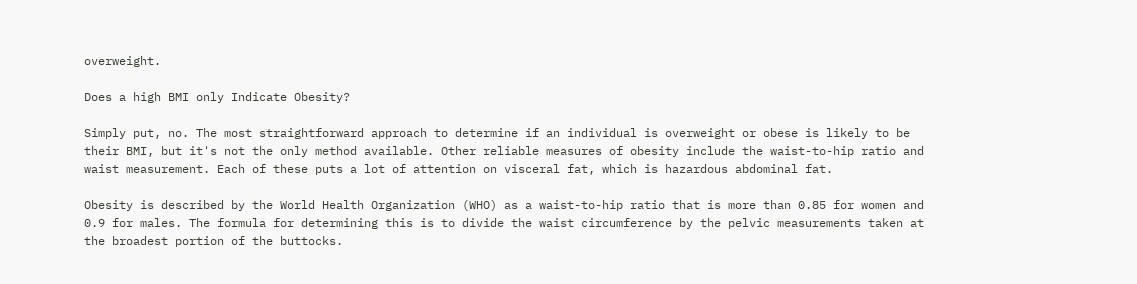overweight.

Does a high BMI only Indicate Obesity?

Simply put, no. The most straightforward approach to determine if an individual is overweight or obese is likely to be their BMI, but it's not the only method available. Other reliable measures of obesity include the waist-to-hip ratio and waist measurement. Each of these puts a lot of attention on visceral fat, which is hazardous abdominal fat.

Obesity is described by the World Health Organization (WHO) as a waist-to-hip ratio that is more than 0.85 for women and 0.9 for males. The formula for determining this is to divide the waist circumference by the pelvic measurements taken at the broadest portion of the buttocks.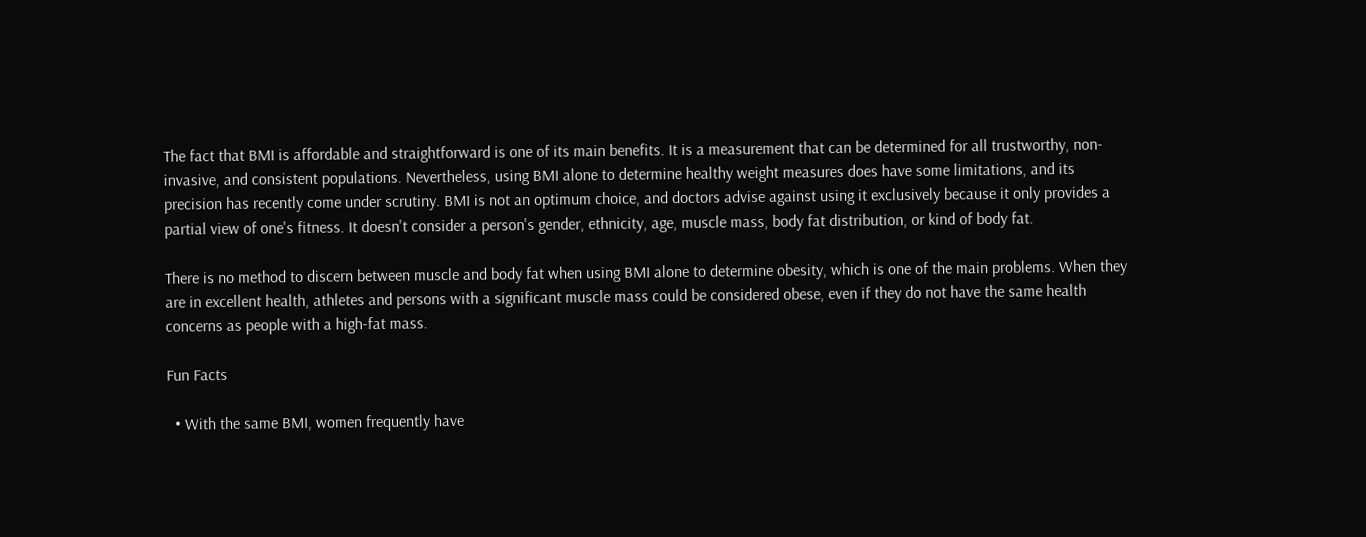The fact that BMI is affordable and straightforward is one of its main benefits. It is a measurement that can be determined for all trustworthy, non-invasive, and consistent populations. Nevertheless, using BMI alone to determine healthy weight measures does have some limitations, and its precision has recently come under scrutiny. BMI is not an optimum choice, and doctors advise against using it exclusively because it only provides a partial view of one's fitness. It doesn't consider a person's gender, ethnicity, age, muscle mass, body fat distribution, or kind of body fat.

There is no method to discern between muscle and body fat when using BMI alone to determine obesity, which is one of the main problems. When they are in excellent health, athletes and persons with a significant muscle mass could be considered obese, even if they do not have the same health concerns as people with a high-fat mass.

Fun Facts

  • With the same BMI, women frequently have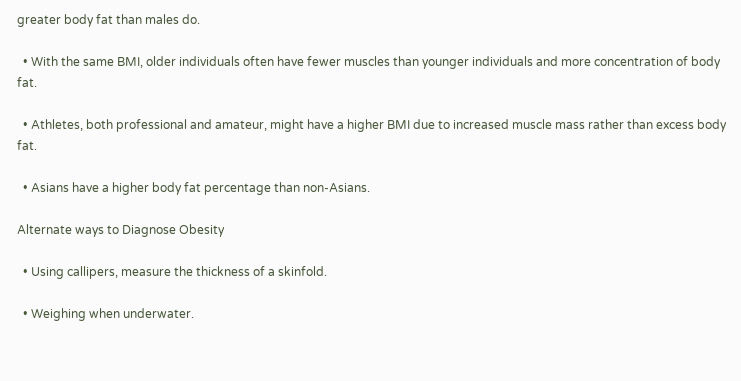greater body fat than males do.

  • With the same BMI, older individuals often have fewer muscles than younger individuals and more concentration of body fat.

  • Athletes, both professional and amateur, might have a higher BMI due to increased muscle mass rather than excess body fat.

  • Asians have a higher body fat percentage than non-Asians.

Alternate ways to Diagnose Obesity

  • Using callipers, measure the thickness of a skinfold.

  • Weighing when underwater.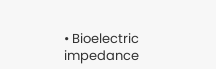• Bioelectric impedance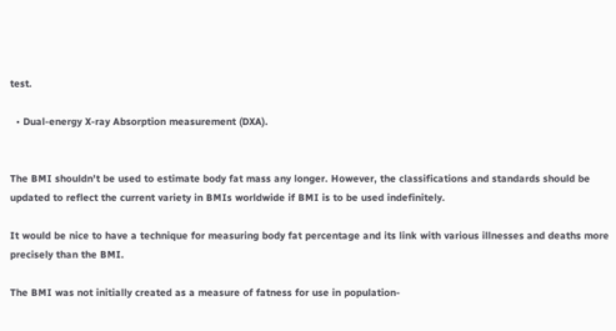test.

  • Dual-energy X-ray Absorption measurement (DXA).


The BMI shouldn't be used to estimate body fat mass any longer. However, the classifications and standards should be updated to reflect the current variety in BMIs worldwide if BMI is to be used indefinitely.

It would be nice to have a technique for measuring body fat percentage and its link with various illnesses and deaths more precisely than the BMI.

The BMI was not initially created as a measure of fatness for use in population-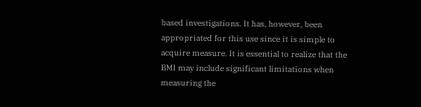based investigations. It has, however, been appropriated for this use since it is simple to acquire measure. It is essential to realize that the BMI may include significant limitations when measuring the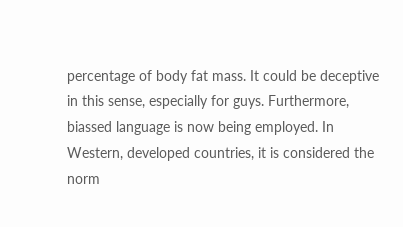percentage of body fat mass. It could be deceptive in this sense, especially for guys. Furthermore, biassed language is now being employed. In Western, developed countries, it is considered the norm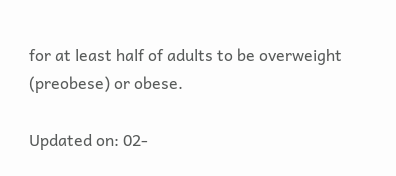for at least half of adults to be overweight (preobese) or obese.

Updated on: 02-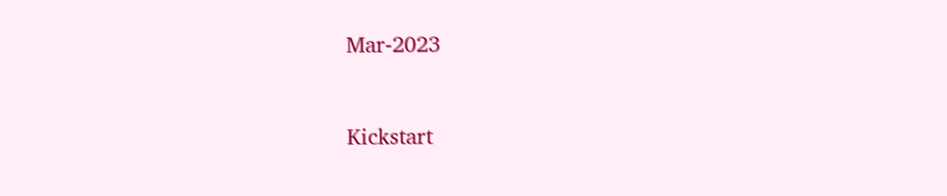Mar-2023


Kickstart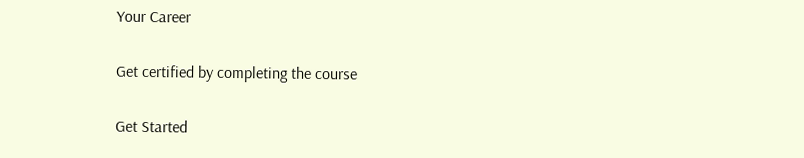Your Career

Get certified by completing the course

Get Started